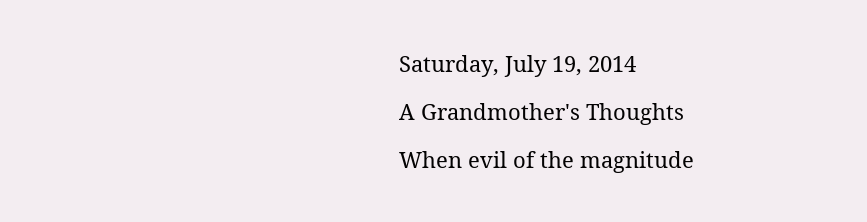Saturday, July 19, 2014

A Grandmother's Thoughts

When evil of the magnitude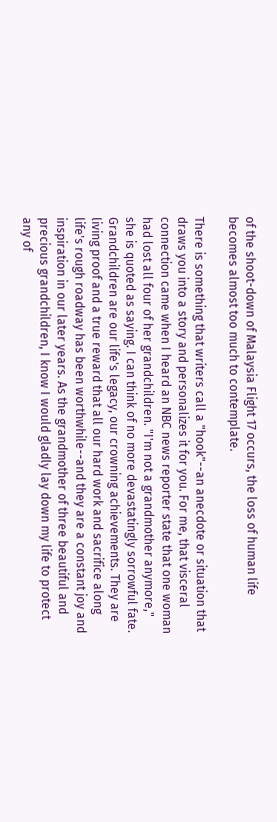of the shoot-down of Malaysia Flight 17 occurs, the loss of human life becomes almost too much to contemplate.

There is something that writers call a "hook"--an anecdote or situation that draws you into a story and personalizes it for you. For me, that visceral connection came when I heard an NBC news reporter state that one woman had lost all four of her grandchildren. "I'm not a grandmother anymore," she is quoted as saying. I can think of no more devastatingly sorrowful fate. Grandchildren are our life's legacy, our crowning achievements. They are living proof and a true reward that all our hard work and sacrifice along life's rough roadway has been worthwhile--and they are a constant joy and inspiration in our later years. As the grandmother of three beautiful and precious grandchildren, I know I would gladly lay down my life to protect any of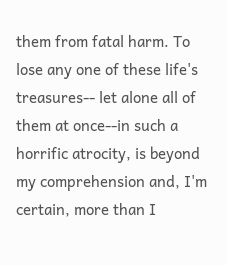them from fatal harm. To lose any one of these life's treasures-- let alone all of them at once--in such a horrific atrocity, is beyond my comprehension and, I'm certain, more than I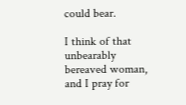could bear.

I think of that unbearably bereaved woman, and I pray for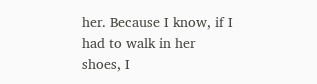her. Because I know, if I had to walk in her shoes, I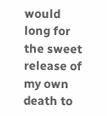would long for the sweet release of my own death to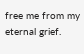free me from my eternal grief.